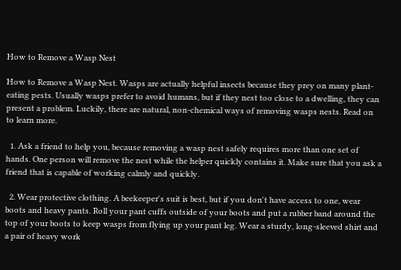How to Remove a Wasp Nest

How to Remove a Wasp Nest. Wasps are actually helpful insects because they prey on many plant-eating pests. Usually wasps prefer to avoid humans, but if they nest too close to a dwelling, they can present a problem. Luckily, there are natural, non-chemical ways of removing wasps nests. Read on to learn more.

  1. Ask a friend to help you, because removing a wasp nest safely requires more than one set of hands. One person will remove the nest while the helper quickly contains it. Make sure that you ask a friend that is capable of working calmly and quickly.

  2. Wear protective clothing. A beekeeper's suit is best, but if you don't have access to one, wear boots and heavy pants. Roll your pant cuffs outside of your boots and put a rubber band around the top of your boots to keep wasps from flying up your pant leg. Wear a sturdy, long-sleeved shirt and a pair of heavy work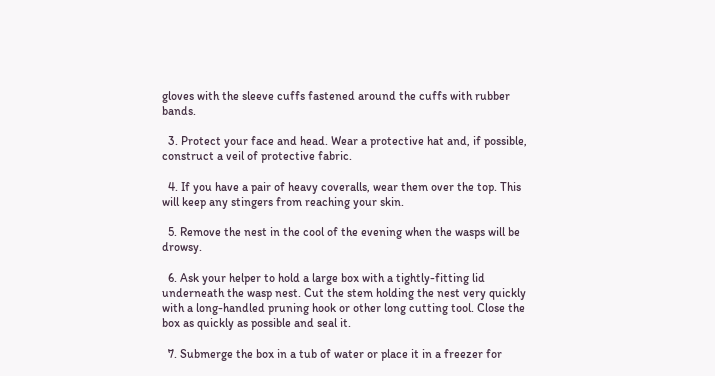gloves with the sleeve cuffs fastened around the cuffs with rubber bands.

  3. Protect your face and head. Wear a protective hat and, if possible, construct a veil of protective fabric.

  4. If you have a pair of heavy coveralls, wear them over the top. This will keep any stingers from reaching your skin.

  5. Remove the nest in the cool of the evening when the wasps will be drowsy.

  6. Ask your helper to hold a large box with a tightly-fitting lid underneath the wasp nest. Cut the stem holding the nest very quickly with a long-handled pruning hook or other long cutting tool. Close the box as quickly as possible and seal it.

  7. Submerge the box in a tub of water or place it in a freezer for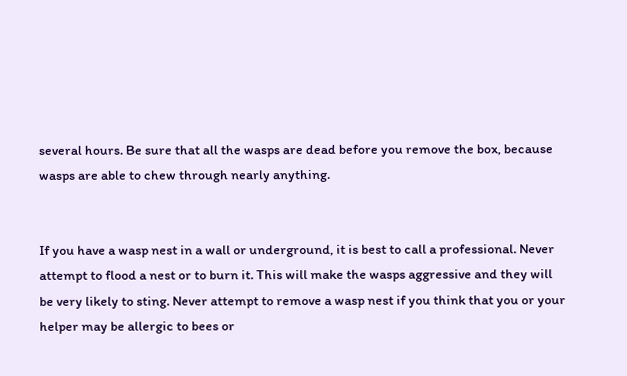several hours. Be sure that all the wasps are dead before you remove the box, because wasps are able to chew through nearly anything.


If you have a wasp nest in a wall or underground, it is best to call a professional. Never attempt to flood a nest or to burn it. This will make the wasps aggressive and they will be very likely to sting. Never attempt to remove a wasp nest if you think that you or your helper may be allergic to bees or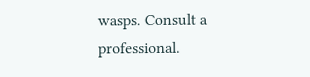wasps. Consult a professional.